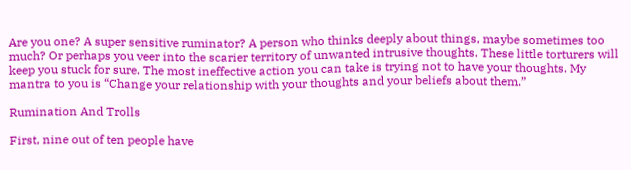Are you one? A super sensitive ruminator? A person who thinks deeply about things, maybe sometimes too much? Or perhaps you veer into the scarier territory of unwanted intrusive thoughts. These little torturers will keep you stuck for sure. The most ineffective action you can take is trying not to have your thoughts. My mantra to you is “Change your relationship with your thoughts and your beliefs about them.”

Rumination And Trolls

First, nine out of ten people have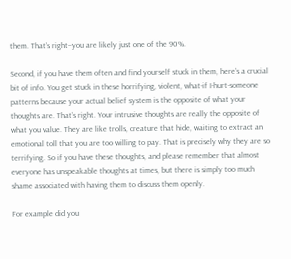them. That’s right–you are likely just one of the 90%.

Second, if you have them often and find yourself stuck in them, here’s a crucial bit of info. You get stuck in these horrifying, violent, what-if I-hurt-someone patterns because your actual belief system is the opposite of what your thoughts are. That’s right. Your intrusive thoughts are really the opposite of what you value. They are like trolls, creature that hide, waiting to extract an emotional toll that you are too willing to pay. That is precisely why they are so terrifying. So if you have these thoughts, and please remember that almost everyone has unspeakable thoughts at times, but there is simply too much shame associated with having them to discuss them openly.

For example did you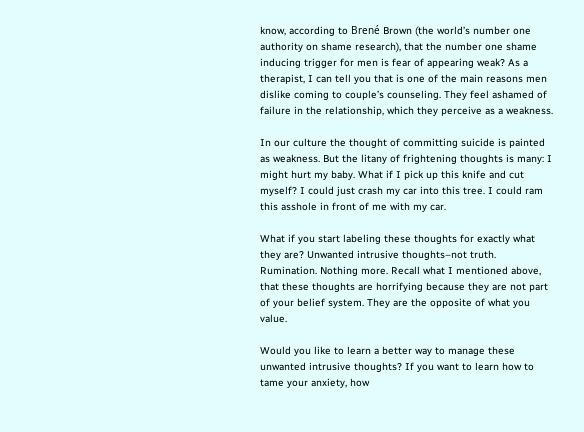know, according to Brené Brown (the world’s number one authority on shame research), that the number one shame inducing trigger for men is fear of appearing weak? As a therapist, I can tell you that is one of the main reasons men dislike coming to couple’s counseling. They feel ashamed of failure in the relationship, which they perceive as a weakness.

In our culture the thought of committing suicide is painted as weakness. But the litany of frightening thoughts is many: I might hurt my baby. What if I pick up this knife and cut myself? I could just crash my car into this tree. I could ram this asshole in front of me with my car.

What if you start labeling these thoughts for exactly what they are? Unwanted intrusive thoughts–not truth. Rumination. Nothing more. Recall what I mentioned above, that these thoughts are horrifying because they are not part of your belief system. They are the opposite of what you value.

Would you like to learn a better way to manage these unwanted intrusive thoughts? If you want to learn how to tame your anxiety, how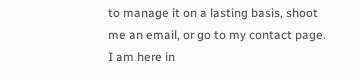to manage it on a lasting basis, shoot me an email, or go to my contact page. I am here in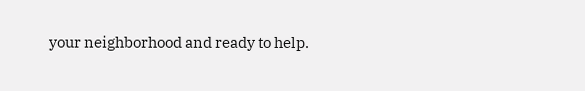your neighborhood and ready to help.